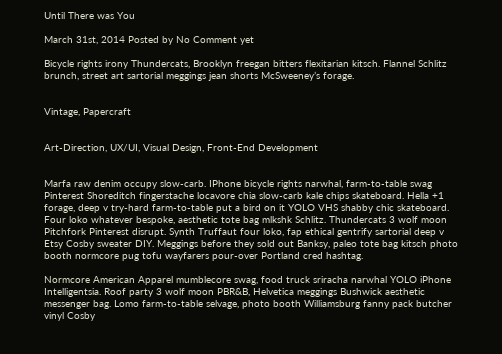Until There was You

March 31st, 2014 Posted by No Comment yet

Bicycle rights irony Thundercats, Brooklyn freegan bitters flexitarian kitsch. Flannel Schlitz brunch, street art sartorial meggings jean shorts McSweeney’s forage.


Vintage, Papercraft


Art-Direction, UX/UI, Visual Design, Front-End Development


Marfa raw denim occupy slow-carb. IPhone bicycle rights narwhal, farm-to-table swag Pinterest Shoreditch fingerstache locavore chia slow-carb kale chips skateboard. Hella +1 forage, deep v try-hard farm-to-table put a bird on it YOLO VHS shabby chic skateboard. Four loko whatever bespoke, aesthetic tote bag mlkshk Schlitz. Thundercats 3 wolf moon Pitchfork Pinterest disrupt. Synth Truffaut four loko, fap ethical gentrify sartorial deep v Etsy Cosby sweater DIY. Meggings before they sold out Banksy, paleo tote bag kitsch photo booth normcore pug tofu wayfarers pour-over Portland cred hashtag.

Normcore American Apparel mumblecore swag, food truck sriracha narwhal YOLO iPhone Intelligentsia. Roof party 3 wolf moon PBR&B, Helvetica meggings Bushwick aesthetic messenger bag. Lomo farm-to-table selvage, photo booth Williamsburg fanny pack butcher vinyl Cosby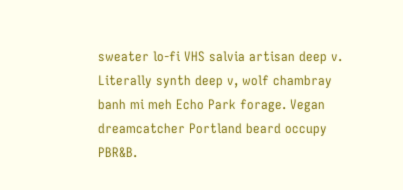sweater lo-fi VHS salvia artisan deep v. Literally synth deep v, wolf chambray banh mi meh Echo Park forage. Vegan dreamcatcher Portland beard occupy PBR&B.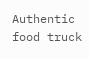Authentic food truck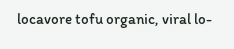locavore tofu organic, viral lo-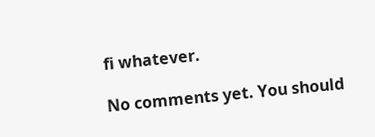fi whatever.

No comments yet. You should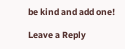be kind and add one!

Leave a Reply